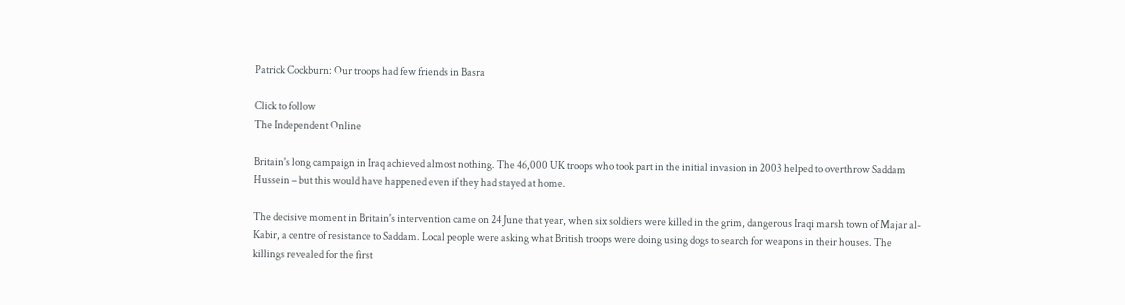Patrick Cockburn: Our troops had few friends in Basra

Click to follow
The Independent Online

Britain's long campaign in Iraq achieved almost nothing. The 46,000 UK troops who took part in the initial invasion in 2003 helped to overthrow Saddam Hussein – but this would have happened even if they had stayed at home.

The decisive moment in Britain's intervention came on 24 June that year, when six soldiers were killed in the grim, dangerous Iraqi marsh town of Majar al-Kabir, a centre of resistance to Saddam. Local people were asking what British troops were doing using dogs to search for weapons in their houses. The killings revealed for the first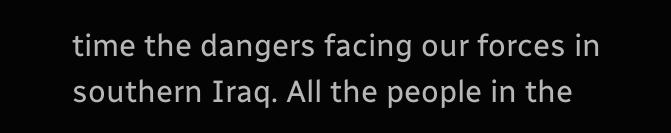time the dangers facing our forces in southern Iraq. All the people in the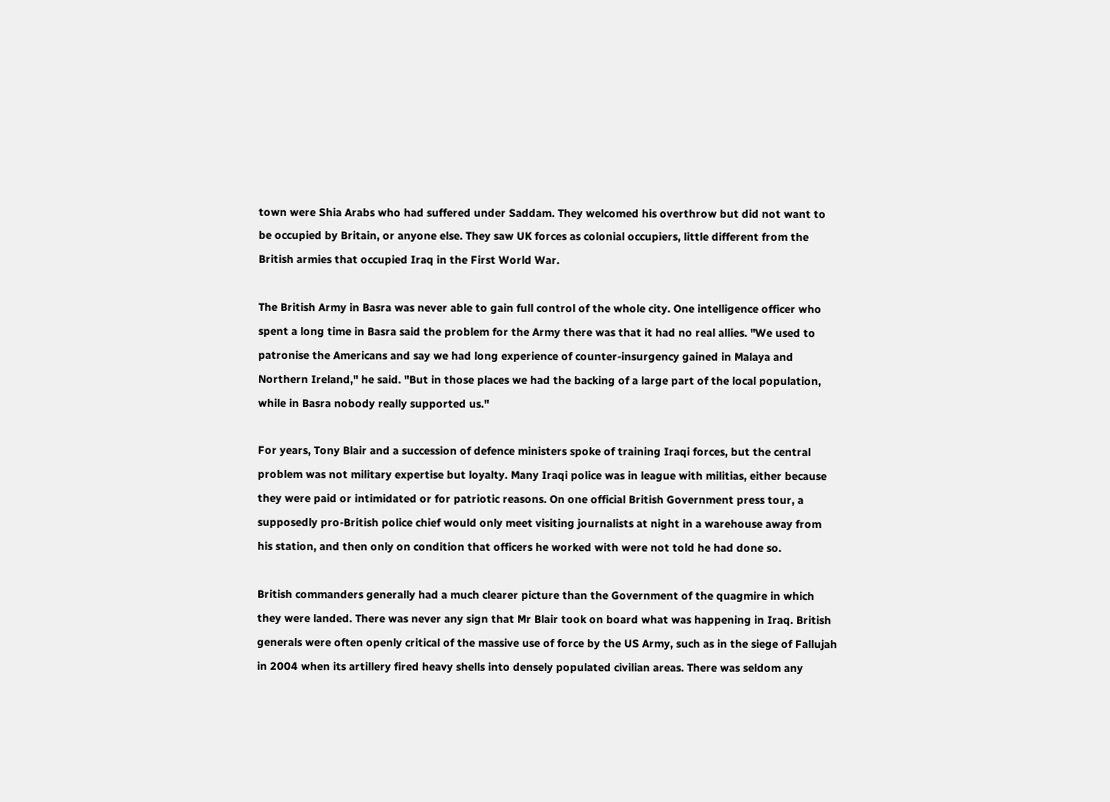town were Shia Arabs who had suffered under Saddam. They welcomed his overthrow but did not want to be occupied by Britain, or anyone else. They saw UK forces as colonial occupiers, little different from the British armies that occupied Iraq in the First World War.

The British Army in Basra was never able to gain full control of the whole city. One intelligence officer who spent a long time in Basra said the problem for the Army there was that it had no real allies. "We used to patronise the Americans and say we had long experience of counter-insurgency gained in Malaya and Northern Ireland," he said. "But in those places we had the backing of a large part of the local population, while in Basra nobody really supported us."

For years, Tony Blair and a succession of defence ministers spoke of training Iraqi forces, but the central problem was not military expertise but loyalty. Many Iraqi police was in league with militias, either because they were paid or intimidated or for patriotic reasons. On one official British Government press tour, a supposedly pro-British police chief would only meet visiting journalists at night in a warehouse away from his station, and then only on condition that officers he worked with were not told he had done so.

British commanders generally had a much clearer picture than the Government of the quagmire in which they were landed. There was never any sign that Mr Blair took on board what was happening in Iraq. British generals were often openly critical of the massive use of force by the US Army, such as in the siege of Fallujah in 2004 when its artillery fired heavy shells into densely populated civilian areas. There was seldom any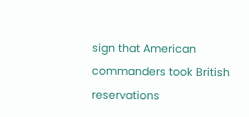sign that American commanders took British reservations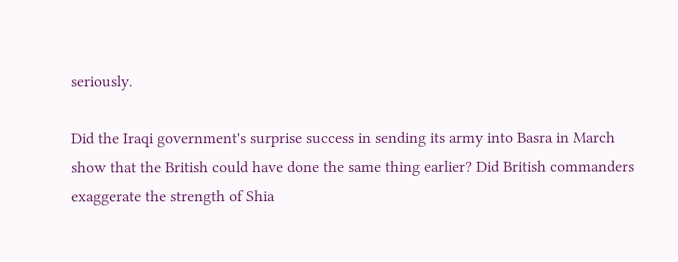seriously.

Did the Iraqi government's surprise success in sending its army into Basra in March show that the British could have done the same thing earlier? Did British commanders exaggerate the strength of Shia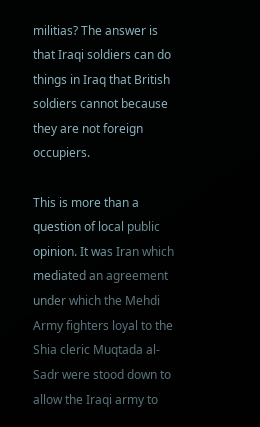militias? The answer is that Iraqi soldiers can do things in Iraq that British soldiers cannot because they are not foreign occupiers.

This is more than a question of local public opinion. It was Iran which mediated an agreement under which the Mehdi Army fighters loyal to the Shia cleric Muqtada al-Sadr were stood down to allow the Iraqi army to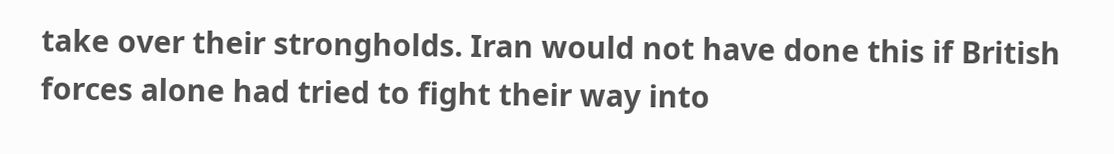take over their strongholds. Iran would not have done this if British forces alone had tried to fight their way into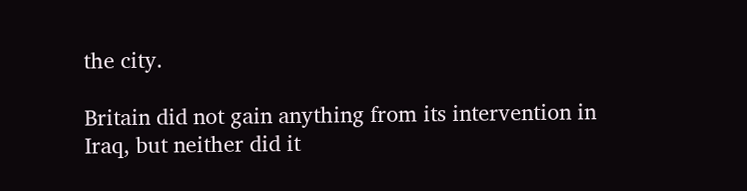the city.

Britain did not gain anything from its intervention in Iraq, but neither did it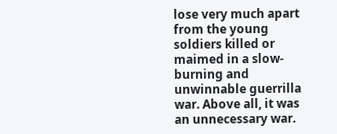lose very much apart from the young soldiers killed or maimed in a slow-burning and unwinnable guerrilla war. Above all, it was an unnecessary war.